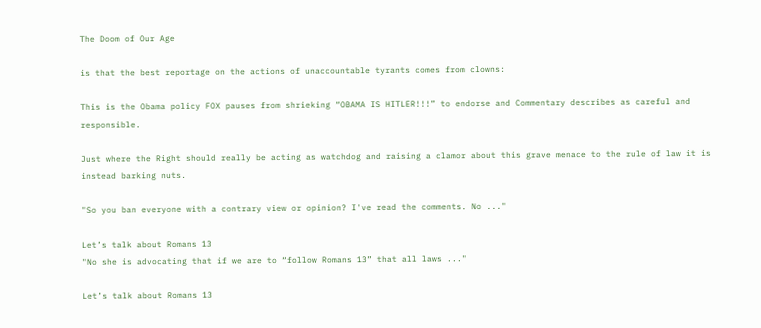The Doom of Our Age

is that the best reportage on the actions of unaccountable tyrants comes from clowns:

This is the Obama policy FOX pauses from shrieking “OBAMA IS HITLER!!!” to endorse and Commentary describes as careful and responsible.

Just where the Right should really be acting as watchdog and raising a clamor about this grave menace to the rule of law it is instead barking nuts.

"So you ban everyone with a contrary view or opinion? I've read the comments. No ..."

Let’s talk about Romans 13
"No she is advocating that if we are to “follow Romans 13” that all laws ..."

Let’s talk about Romans 13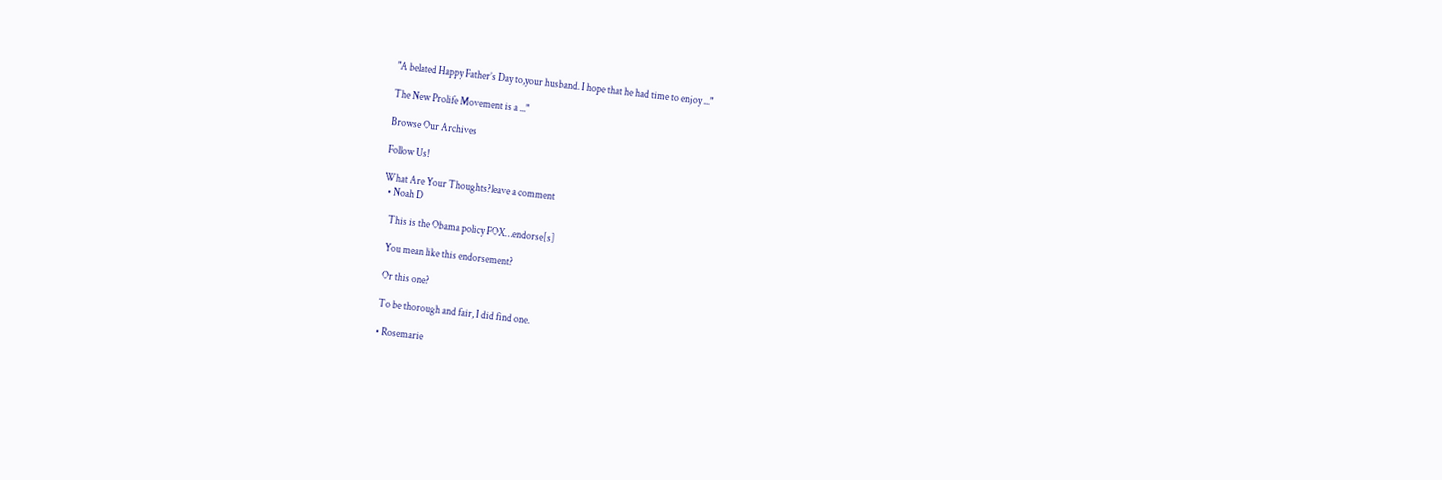"A belated Happy Father’s Day to,your husband. I hope that he had time to enjoy ..."

The New Prolife Movement is a ..."

Browse Our Archives

Follow Us!

What Are Your Thoughts?leave a comment
  • Noah D

    This is the Obama policy FOX…endorse[s]

    You mean like this endorsement?

    Or this one?

    To be thorough and fair, I did find one.

    • Rosemarie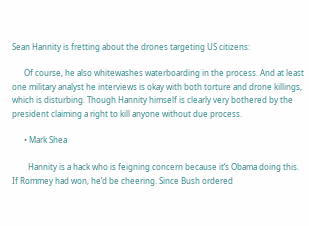Sean Hannity is fretting about the drones targeting US citizens:

      Of course, he also whitewashes waterboarding in the process. And at least one military analyst he interviews is okay with both torture and drone killings, which is disturbing. Though Hannity himself is clearly very bothered by the president claiming a right to kill anyone without due process.

      • Mark Shea

        Hannity is a hack who is feigning concern because it’s Obama doing this. If Rommey had won, he’d be cheering. Since Bush ordered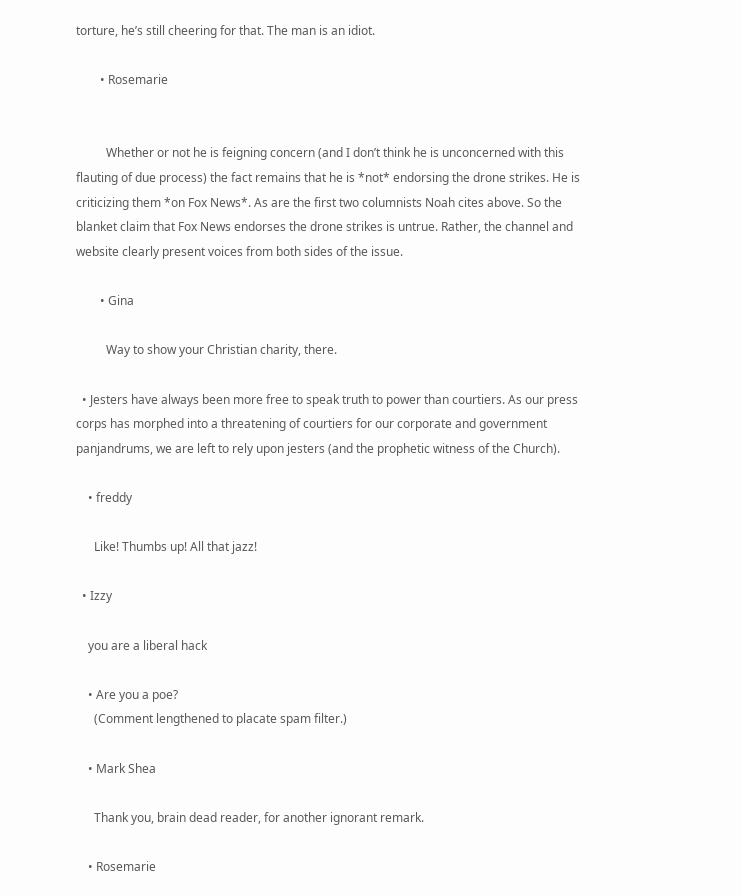torture, he’s still cheering for that. The man is an idiot.

        • Rosemarie


          Whether or not he is feigning concern (and I don’t think he is unconcerned with this flauting of due process) the fact remains that he is *not* endorsing the drone strikes. He is criticizing them *on Fox News*. As are the first two columnists Noah cites above. So the blanket claim that Fox News endorses the drone strikes is untrue. Rather, the channel and website clearly present voices from both sides of the issue.

        • Gina

          Way to show your Christian charity, there.

  • Jesters have always been more free to speak truth to power than courtiers. As our press corps has morphed into a threatening of courtiers for our corporate and government panjandrums, we are left to rely upon jesters (and the prophetic witness of the Church).

    • freddy

      Like! Thumbs up! All that jazz!

  • Izzy

    you are a liberal hack

    • Are you a poe?
      (Comment lengthened to placate spam filter.)

    • Mark Shea

      Thank you, brain dead reader, for another ignorant remark.

    • Rosemarie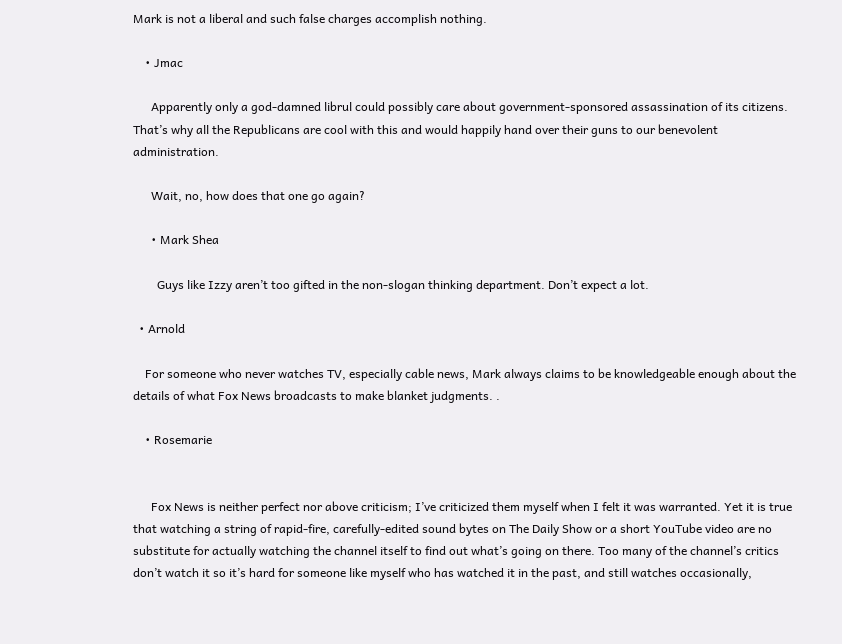Mark is not a liberal and such false charges accomplish nothing.

    • Jmac

      Apparently only a god-damned librul could possibly care about government-sponsored assassination of its citizens. That’s why all the Republicans are cool with this and would happily hand over their guns to our benevolent administration.

      Wait, no, how does that one go again?

      • Mark Shea

        Guys like Izzy aren’t too gifted in the non-slogan thinking department. Don’t expect a lot.

  • Arnold

    For someone who never watches TV, especially cable news, Mark always claims to be knowledgeable enough about the details of what Fox News broadcasts to make blanket judgments. .

    • Rosemarie


      Fox News is neither perfect nor above criticism; I’ve criticized them myself when I felt it was warranted. Yet it is true that watching a string of rapid-fire, carefully-edited sound bytes on The Daily Show or a short YouTube video are no substitute for actually watching the channel itself to find out what’s going on there. Too many of the channel’s critics don’t watch it so it’s hard for someone like myself who has watched it in the past, and still watches occasionally,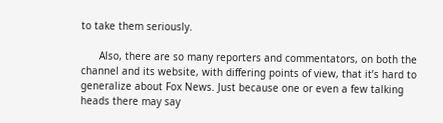to take them seriously.

      Also, there are so many reporters and commentators, on both the channel and its website, with differing points of view, that it’s hard to generalize about Fox News. Just because one or even a few talking heads there may say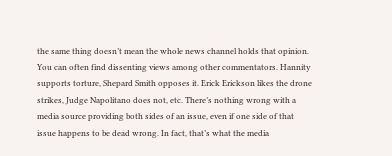the same thing doesn’t mean the whole news channel holds that opinion. You can often find dissenting views among other commentators. Hannity supports torture, Shepard Smith opposes it. Erick Erickson likes the drone strikes, Judge Napolitano does not, etc. There’s nothing wrong with a media source providing both sides of an issue, even if one side of that issue happens to be dead wrong. In fact, that’s what the media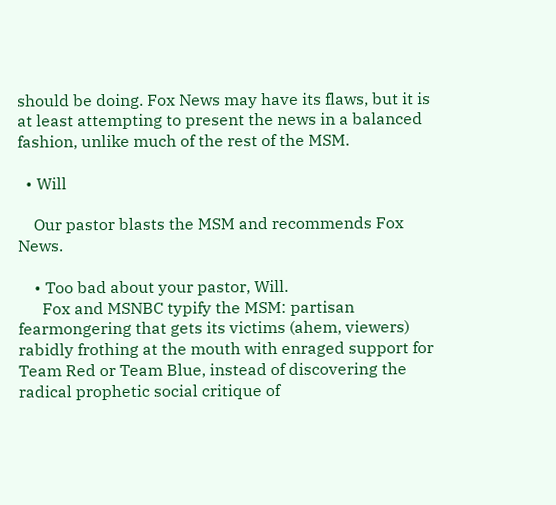should be doing. Fox News may have its flaws, but it is at least attempting to present the news in a balanced fashion, unlike much of the rest of the MSM.

  • Will

    Our pastor blasts the MSM and recommends Fox News.

    • Too bad about your pastor, Will.
      Fox and MSNBC typify the MSM: partisan fearmongering that gets its victims (ahem, viewers) rabidly frothing at the mouth with enraged support for Team Red or Team Blue, instead of discovering the radical prophetic social critique of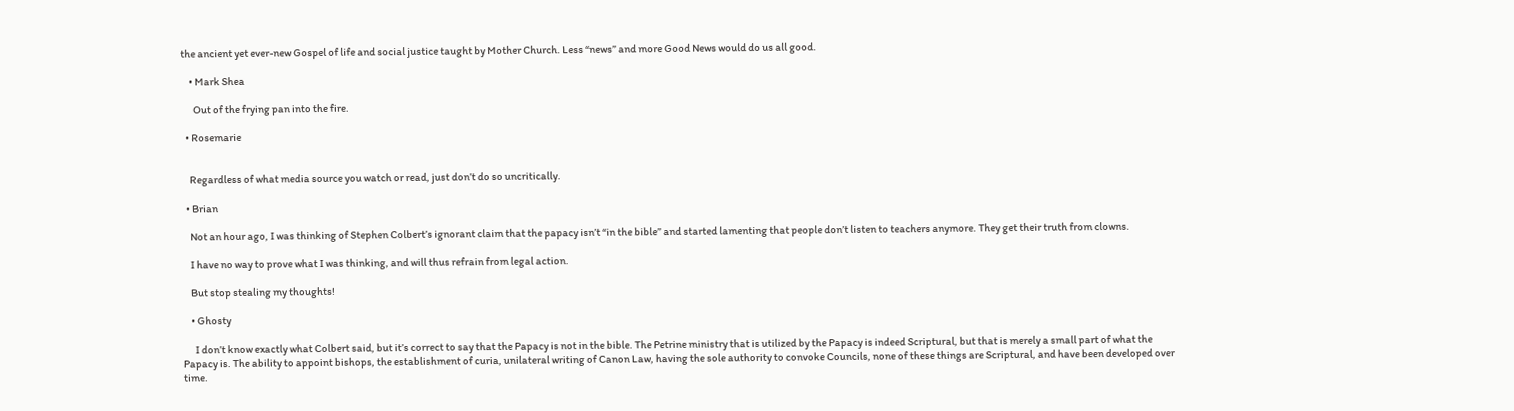the ancient yet ever-new Gospel of life and social justice taught by Mother Church. Less “news” and more Good News would do us all good.

    • Mark Shea

      Out of the frying pan into the fire.

  • Rosemarie


    Regardless of what media source you watch or read, just don’t do so uncritically.

  • Brian

    Not an hour ago, I was thinking of Stephen Colbert’s ignorant claim that the papacy isn’t “in the bible” and started lamenting that people don’t listen to teachers anymore. They get their truth from clowns.

    I have no way to prove what I was thinking, and will thus refrain from legal action.

    But stop stealing my thoughts!

    • Ghosty

      I don’t know exactly what Colbert said, but it’s correct to say that the Papacy is not in the bible. The Petrine ministry that is utilized by the Papacy is indeed Scriptural, but that is merely a small part of what the Papacy is. The ability to appoint bishops, the establishment of curia, unilateral writing of Canon Law, having the sole authority to convoke Councils, none of these things are Scriptural, and have been developed over time.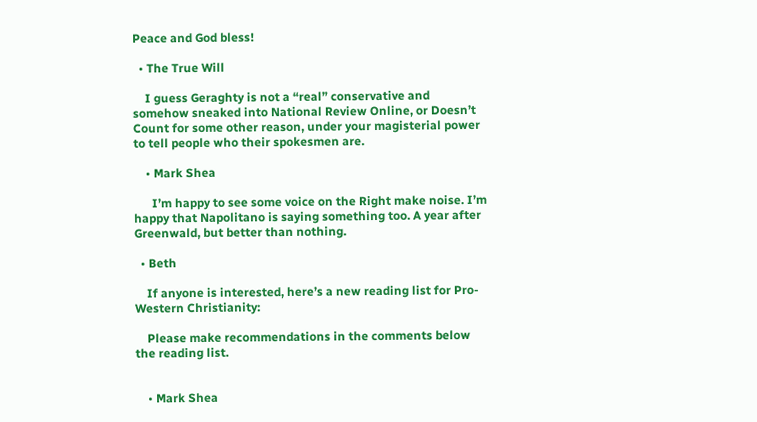Peace and God bless!

  • The True Will

    I guess Geraghty is not a “real” conservative and somehow sneaked into National Review Online, or Doesn’t Count for some other reason, under your magisterial power to tell people who their spokesmen are.

    • Mark Shea

      I’m happy to see some voice on the Right make noise. I’m happy that Napolitano is saying something too. A year after Greenwald, but better than nothing.

  • Beth

    If anyone is interested, here’s a new reading list for Pro-Western Christianity:

    Please make recommendations in the comments below the reading list.


    • Mark Shea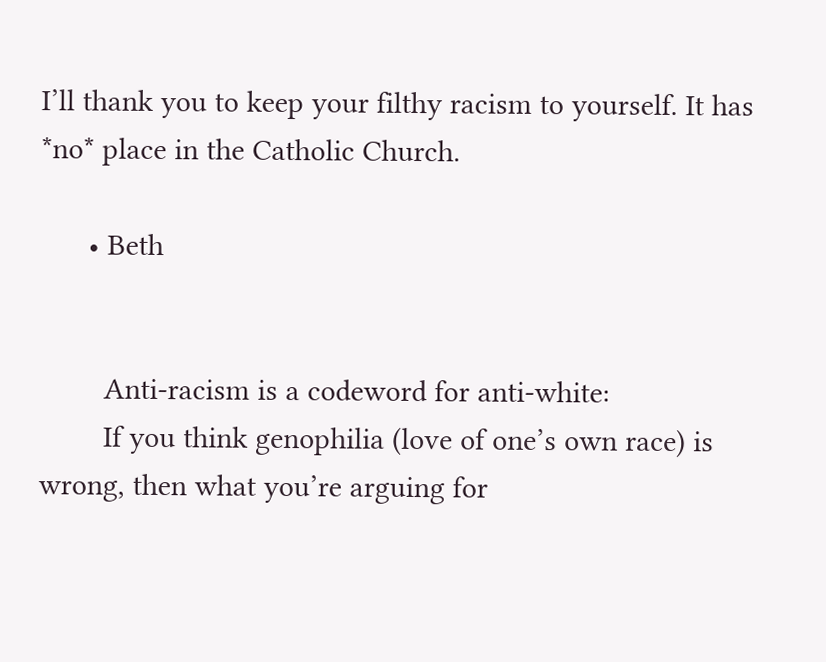I’ll thank you to keep your filthy racism to yourself. It has *no* place in the Catholic Church.

      • Beth


        Anti-racism is a codeword for anti-white:
        If you think genophilia (love of one’s own race) is wrong, then what you’re arguing for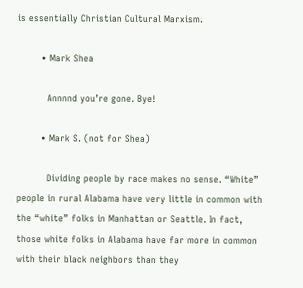is essentially Christian Cultural Marxism.

        • Mark Shea

          Annnnd you’re gone. Bye!

        • Mark S. (not for Shea)

          Dividing people by race makes no sense. “White” people in rural Alabama have very little in common with the “white” folks in Manhattan or Seattle. In fact, those white folks in Alabama have far more in common with their black neighbors than they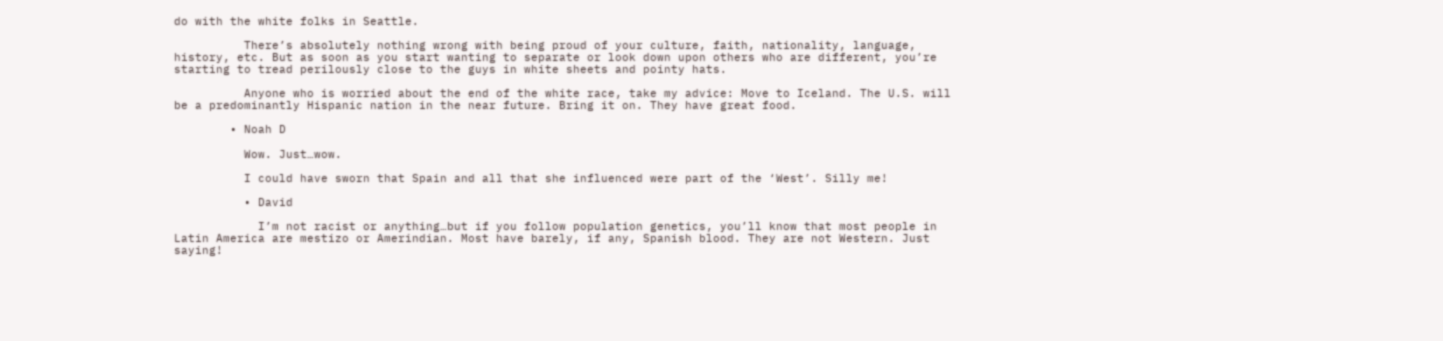do with the white folks in Seattle.

          There’s absolutely nothing wrong with being proud of your culture, faith, nationality, language, history, etc. But as soon as you start wanting to separate or look down upon others who are different, you’re starting to tread perilously close to the guys in white sheets and pointy hats.

          Anyone who is worried about the end of the white race, take my advice: Move to Iceland. The U.S. will be a predominantly Hispanic nation in the near future. Bring it on. They have great food.

        • Noah D

          Wow. Just…wow.

          I could have sworn that Spain and all that she influenced were part of the ‘West’. Silly me!

          • David

            I’m not racist or anything…but if you follow population genetics, you’ll know that most people in Latin America are mestizo or Amerindian. Most have barely, if any, Spanish blood. They are not Western. Just saying!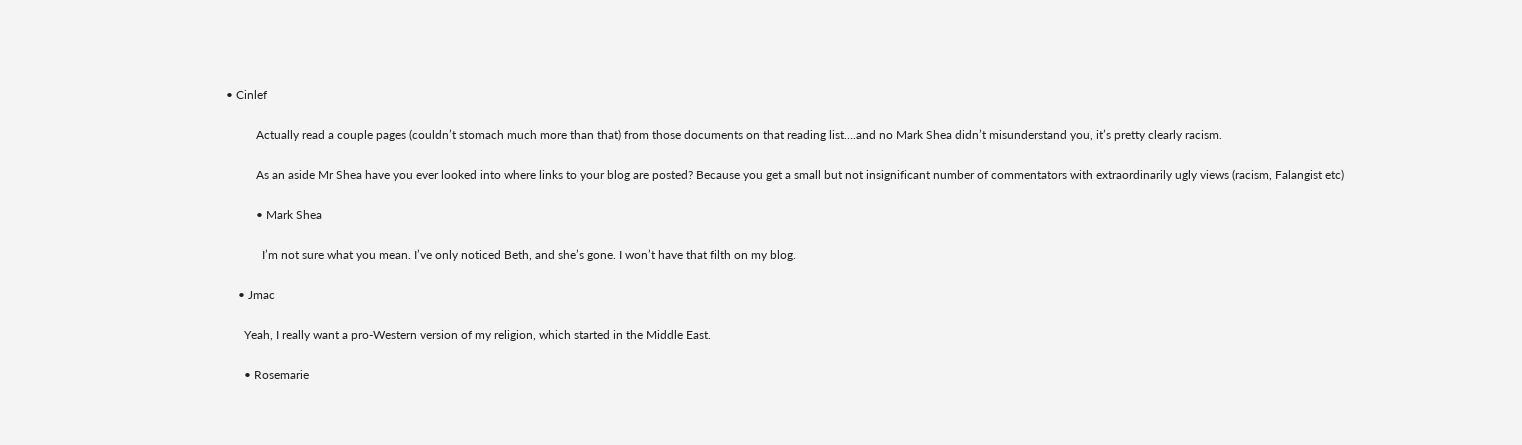• Cinlef

          Actually read a couple pages (couldn’t stomach much more than that) from those documents on that reading list….and no Mark Shea didn’t misunderstand you, it’s pretty clearly racism.

          As an aside Mr Shea have you ever looked into where links to your blog are posted? Because you get a small but not insignificant number of commentators with extraordinarily ugly views (racism, Falangist etc)

          • Mark Shea

            I’m not sure what you mean. I’ve only noticed Beth, and she’s gone. I won’t have that filth on my blog.

    • Jmac

      Yeah, I really want a pro-Western version of my religion, which started in the Middle East.

      • Rosemarie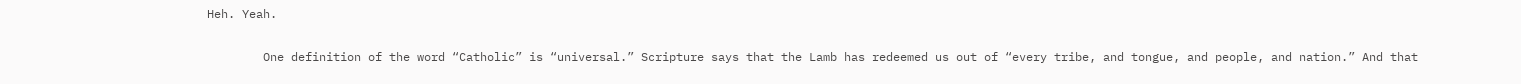Heh. Yeah.

        One definition of the word “Catholic” is “universal.” Scripture says that the Lamb has redeemed us out of “every tribe, and tongue, and people, and nation.” And that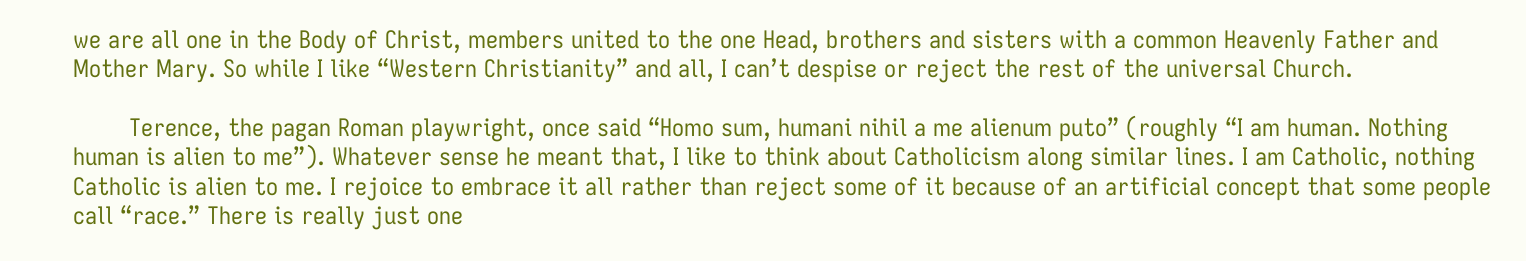we are all one in the Body of Christ, members united to the one Head, brothers and sisters with a common Heavenly Father and Mother Mary. So while I like “Western Christianity” and all, I can’t despise or reject the rest of the universal Church.

        Terence, the pagan Roman playwright, once said “Homo sum, humani nihil a me alienum puto” (roughly “I am human. Nothing human is alien to me”). Whatever sense he meant that, I like to think about Catholicism along similar lines. I am Catholic, nothing Catholic is alien to me. I rejoice to embrace it all rather than reject some of it because of an artificial concept that some people call “race.” There is really just one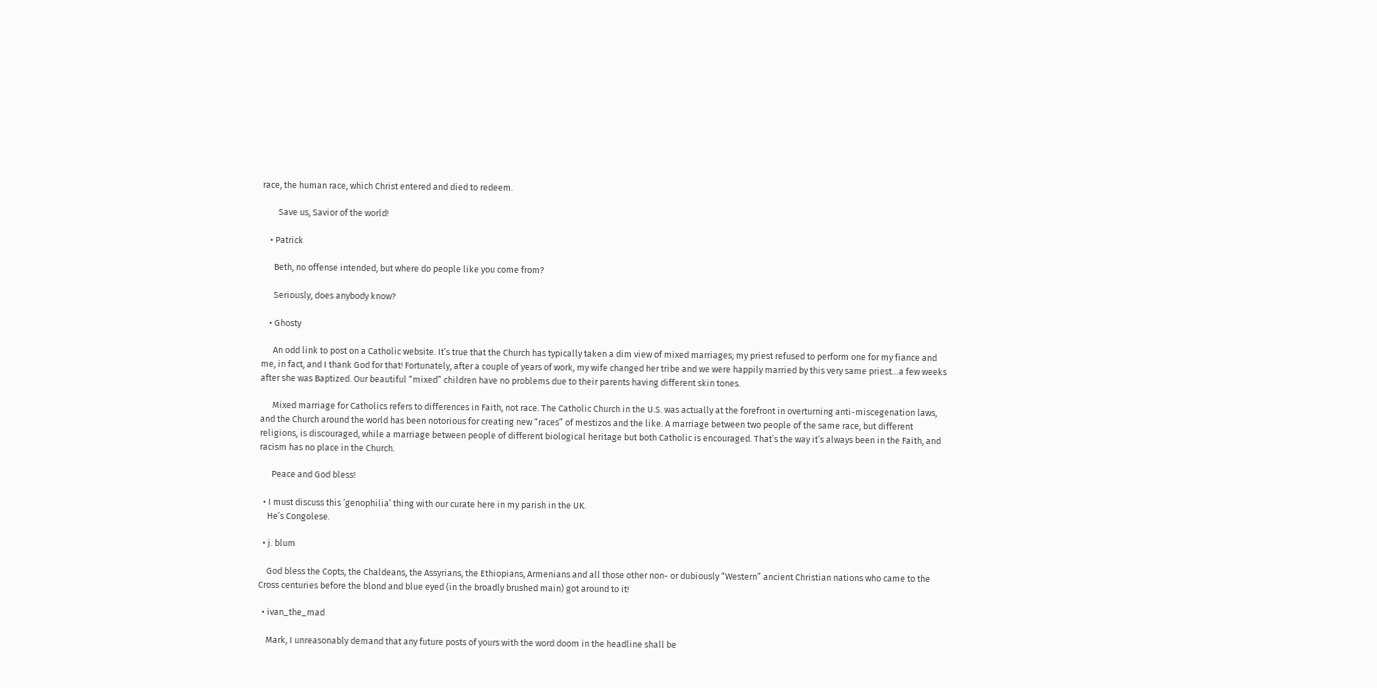race, the human race, which Christ entered and died to redeem.

        Save us, Savior of the world!

    • Patrick

      Beth, no offense intended, but where do people like you come from?

      Seriously, does anybody know?

    • Ghosty

      An odd link to post on a Catholic website. It’s true that the Church has typically taken a dim view of mixed marriages; my priest refused to perform one for my fiance and me, in fact, and I thank God for that! Fortunately, after a couple of years of work, my wife changed her tribe and we were happily married by this very same priest…a few weeks after she was Baptized. Our beautiful “mixed” children have no problems due to their parents having different skin tones.

      Mixed marriage for Catholics refers to differences in Faith, not race. The Catholic Church in the U.S. was actually at the forefront in overturning anti-miscegenation laws, and the Church around the world has been notorious for creating new “races” of mestizos and the like. A marriage between two people of the same race, but different religions, is discouraged, while a marriage between people of different biological heritage but both Catholic is encouraged. That’s the way it’s always been in the Faith, and racism has no place in the Church.

      Peace and God bless!

  • I must discuss this ‘genophilia’ thing with our curate here in my parish in the UK.
    He’s Congolese.

  • j. blum

    God bless the Copts, the Chaldeans, the Assyrians, the Ethiopians, Armenians and all those other non- or dubiously “Western” ancient Christian nations who came to the Cross centuries before the blond and blue eyed (in the broadly brushed main) got around to it!

  • ivan_the_mad

    Mark, I unreasonably demand that any future posts of yours with the word doom in the headline shall be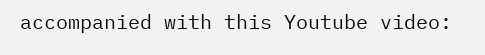accompanied with this Youtube video: